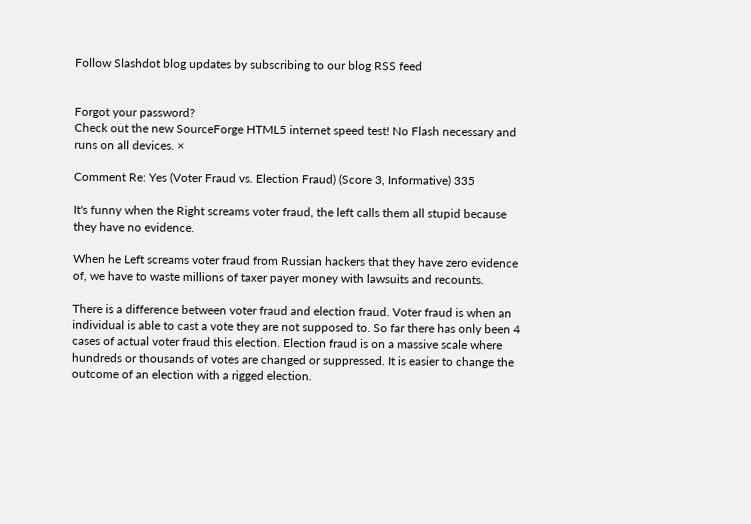Follow Slashdot blog updates by subscribing to our blog RSS feed


Forgot your password?
Check out the new SourceForge HTML5 internet speed test! No Flash necessary and runs on all devices. ×

Comment Re: Yes (Voter Fraud vs. Election Fraud) (Score 3, Informative) 335

It's funny when the Right screams voter fraud, the left calls them all stupid because they have no evidence.

When he Left screams voter fraud from Russian hackers that they have zero evidence of, we have to waste millions of taxer payer money with lawsuits and recounts.

There is a difference between voter fraud and election fraud. Voter fraud is when an individual is able to cast a vote they are not supposed to. So far there has only been 4 cases of actual voter fraud this election. Election fraud is on a massive scale where hundreds or thousands of votes are changed or suppressed. It is easier to change the outcome of an election with a rigged election.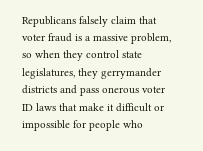Republicans falsely claim that voter fraud is a massive problem, so when they control state legislatures, they gerrymander districts and pass onerous voter ID laws that make it difficult or impossible for people who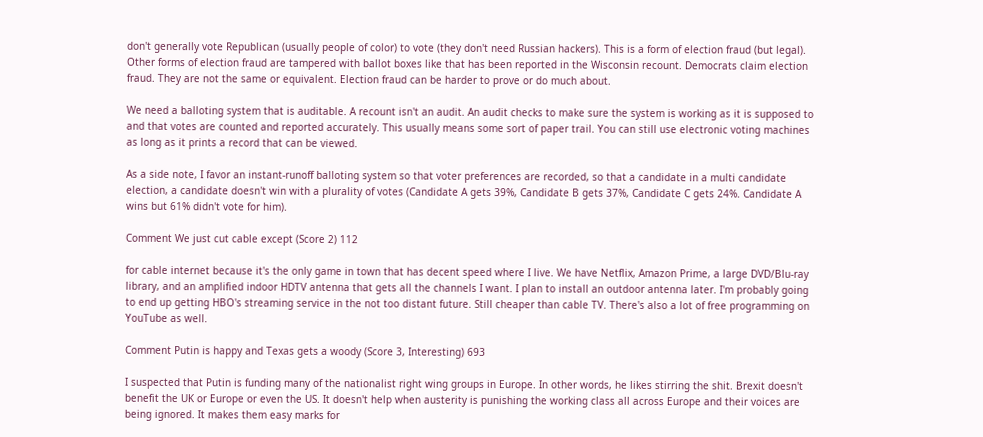don't generally vote Republican (usually people of color) to vote (they don't need Russian hackers). This is a form of election fraud (but legal). Other forms of election fraud are tampered with ballot boxes like that has been reported in the Wisconsin recount. Democrats claim election fraud. They are not the same or equivalent. Election fraud can be harder to prove or do much about.

We need a balloting system that is auditable. A recount isn't an audit. An audit checks to make sure the system is working as it is supposed to and that votes are counted and reported accurately. This usually means some sort of paper trail. You can still use electronic voting machines as long as it prints a record that can be viewed.

As a side note, I favor an instant-runoff balloting system so that voter preferences are recorded, so that a candidate in a multi candidate election, a candidate doesn't win with a plurality of votes (Candidate A gets 39%, Candidate B gets 37%, Candidate C gets 24%. Candidate A wins but 61% didn't vote for him).

Comment We just cut cable except (Score 2) 112

for cable internet because it's the only game in town that has decent speed where I live. We have Netflix, Amazon Prime, a large DVD/Blu-ray library, and an amplified indoor HDTV antenna that gets all the channels I want. I plan to install an outdoor antenna later. I'm probably going to end up getting HBO's streaming service in the not too distant future. Still cheaper than cable TV. There's also a lot of free programming on YouTube as well.

Comment Putin is happy and Texas gets a woody (Score 3, Interesting) 693

I suspected that Putin is funding many of the nationalist right wing groups in Europe. In other words, he likes stirring the shit. Brexit doesn't benefit the UK or Europe or even the US. It doesn't help when austerity is punishing the working class all across Europe and their voices are being ignored. It makes them easy marks for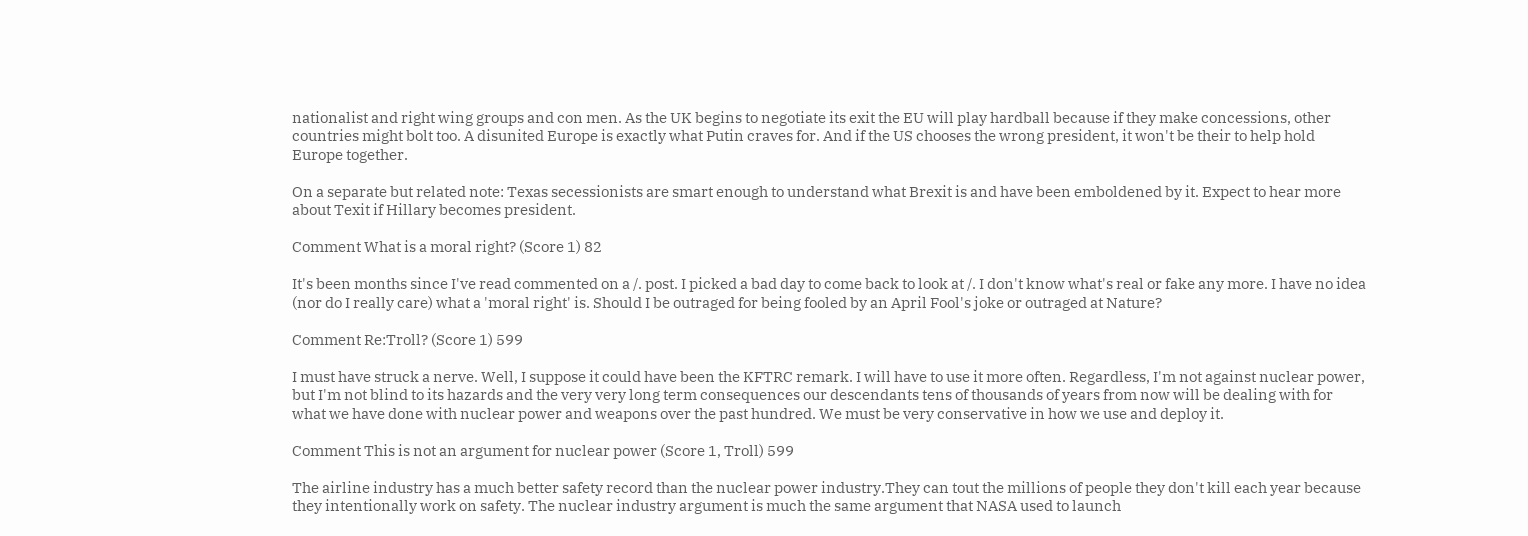nationalist and right wing groups and con men. As the UK begins to negotiate its exit the EU will play hardball because if they make concessions, other countries might bolt too. A disunited Europe is exactly what Putin craves for. And if the US chooses the wrong president, it won't be their to help hold Europe together.

On a separate but related note: Texas secessionists are smart enough to understand what Brexit is and have been emboldened by it. Expect to hear more about Texit if Hillary becomes president.

Comment What is a moral right? (Score 1) 82

It's been months since I've read commented on a /. post. I picked a bad day to come back to look at /. I don't know what's real or fake any more. I have no idea (nor do I really care) what a 'moral right' is. Should I be outraged for being fooled by an April Fool's joke or outraged at Nature?

Comment Re:Troll? (Score 1) 599

I must have struck a nerve. Well, I suppose it could have been the KFTRC remark. I will have to use it more often. Regardless, I'm not against nuclear power, but I'm not blind to its hazards and the very very long term consequences our descendants tens of thousands of years from now will be dealing with for what we have done with nuclear power and weapons over the past hundred. We must be very conservative in how we use and deploy it.

Comment This is not an argument for nuclear power (Score 1, Troll) 599

The airline industry has a much better safety record than the nuclear power industry.They can tout the millions of people they don't kill each year because they intentionally work on safety. The nuclear industry argument is much the same argument that NASA used to launch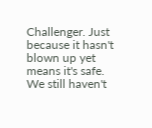Challenger. Just because it hasn't blown up yet means it's safe. We still haven't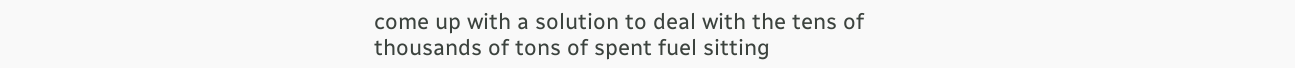come up with a solution to deal with the tens of thousands of tons of spent fuel sitting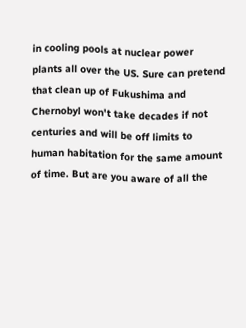in cooling pools at nuclear power plants all over the US. Sure can pretend that clean up of Fukushima and Chernobyl won't take decades if not centuries and will be off limits to human habitation for the same amount of time. But are you aware of all the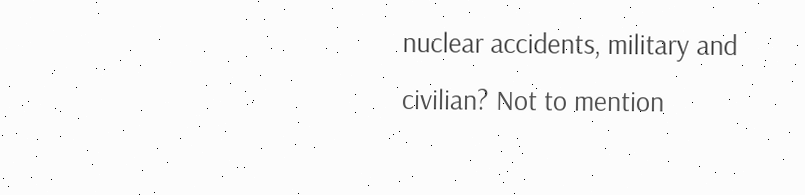nuclear accidents, military and civilian? Not to mention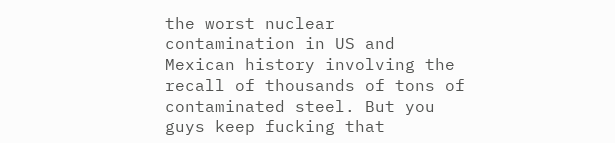the worst nuclear contamination in US and Mexican history involving the recall of thousands of tons of contaminated steel. But you guys keep fucking that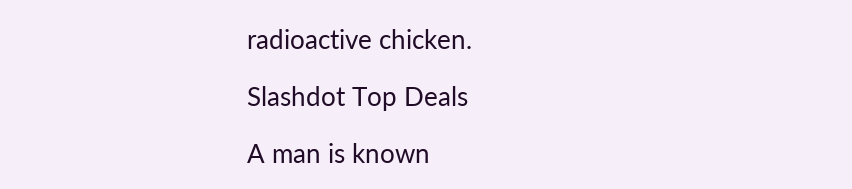radioactive chicken.

Slashdot Top Deals

A man is known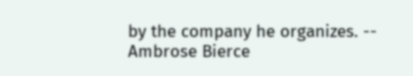by the company he organizes. -- Ambrose Bierce